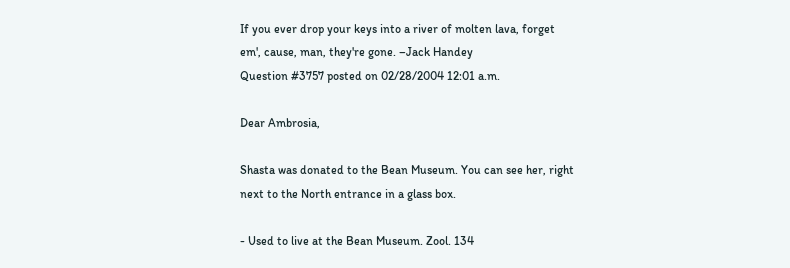If you ever drop your keys into a river of molten lava, forget em', cause, man, they're gone. –Jack Handey
Question #3757 posted on 02/28/2004 12:01 a.m.

Dear Ambrosia,

Shasta was donated to the Bean Museum. You can see her, right next to the North entrance in a glass box.

- Used to live at the Bean Museum. Zool. 134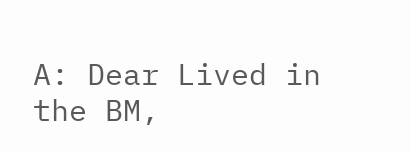A: Dear Lived in the BM,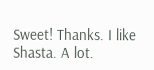Sweet! Thanks. I like Shasta. A lot.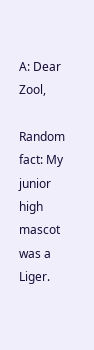A: Dear Zool,

Random fact: My junior high mascot was a Liger.